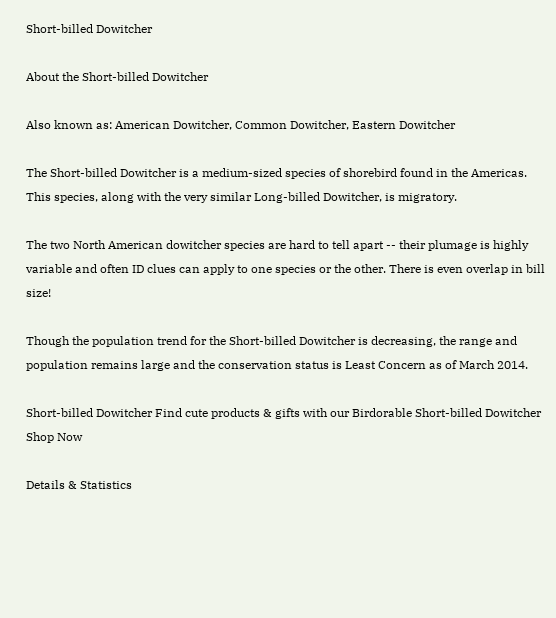Short-billed Dowitcher

About the Short-billed Dowitcher

Also known as: American Dowitcher, Common Dowitcher, Eastern Dowitcher

The Short-billed Dowitcher is a medium-sized species of shorebird found in the Americas. This species, along with the very similar Long-billed Dowitcher, is migratory.

The two North American dowitcher species are hard to tell apart -- their plumage is highly variable and often ID clues can apply to one species or the other. There is even overlap in bill size!

Though the population trend for the Short-billed Dowitcher is decreasing, the range and population remains large and the conservation status is Least Concern as of March 2014.

Short-billed Dowitcher Find cute products & gifts with our Birdorable Short-billed Dowitcher
Shop Now

Details & Statistics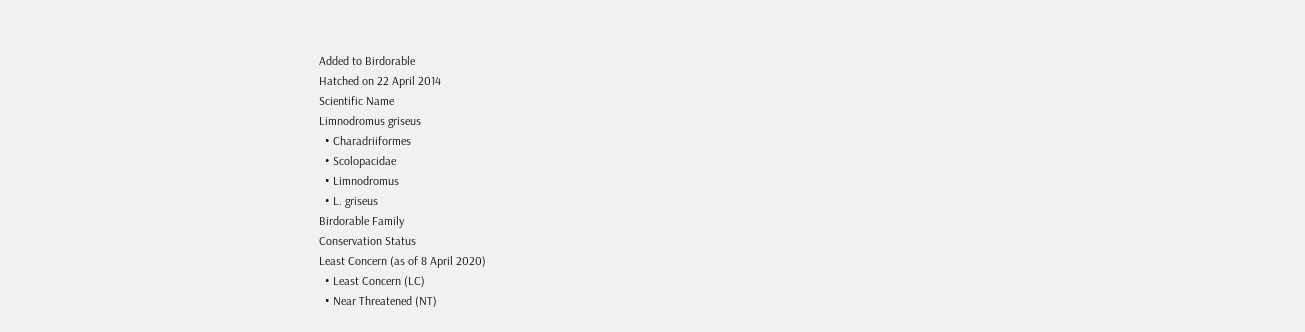Added to Birdorable
Hatched on 22 April 2014
Scientific Name
Limnodromus griseus
  • Charadriiformes
  • Scolopacidae
  • Limnodromus
  • L. griseus
Birdorable Family
Conservation Status
Least Concern (as of 8 April 2020)
  • Least Concern (LC)
  • Near Threatened (NT)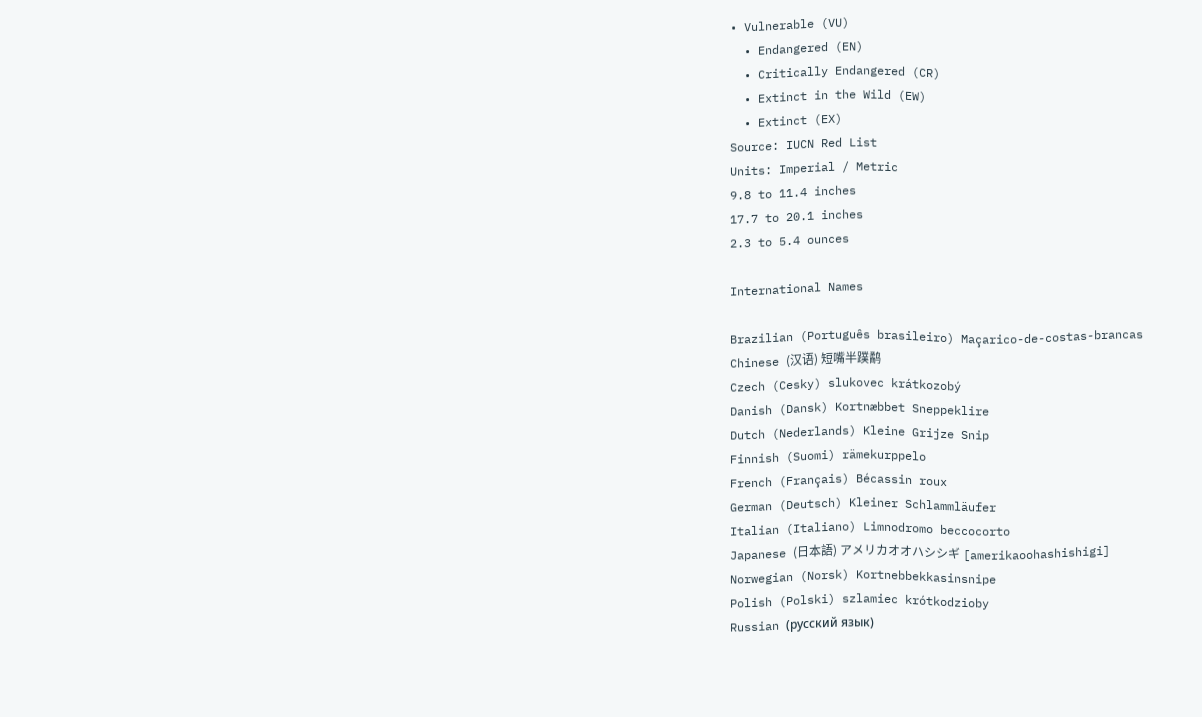• Vulnerable (VU)
  • Endangered (EN)
  • Critically Endangered (CR)
  • Extinct in the Wild (EW)
  • Extinct (EX)
Source: IUCN Red List
Units: Imperial / Metric
9.8 to 11.4 inches
17.7 to 20.1 inches
2.3 to 5.4 ounces

International Names

Brazilian (Português brasileiro) Maçarico-de-costas-brancas
Chinese (汉语) 短嘴半蹼鹬
Czech (Cesky) slukovec krátkozobý
Danish (Dansk) Kortnæbbet Sneppeklire
Dutch (Nederlands) Kleine Grijze Snip
Finnish (Suomi) rämekurppelo
French (Français) Bécassin roux
German (Deutsch) Kleiner Schlammläufer
Italian (Italiano) Limnodromo beccocorto
Japanese (日本語) アメリカオオハシシギ [amerikaoohashishigi]
Norwegian (Norsk) Kortnebbekkasinsnipe
Polish (Polski) szlamiec krótkodzioby
Russian (русский язык)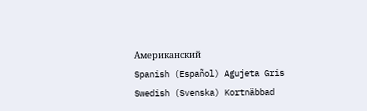Американский
Spanish (Español) Agujeta Gris
Swedish (Svenska) Kortnäbbad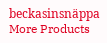beckasinsnäppa
More Products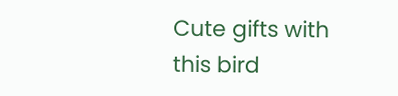Cute gifts with this bird